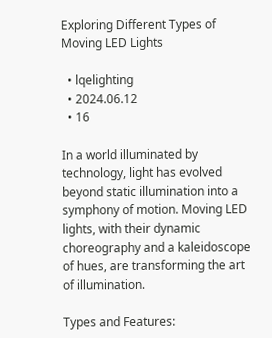Exploring Different Types of Moving LED Lights

  • lqelighting
  • 2024.06.12
  • 16

In a world illuminated by technology, light has evolved beyond static illumination into a symphony of motion. Moving LED lights, with their dynamic choreography and a kaleidoscope of hues, are transforming the art of illumination.

Types and Features: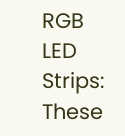RGB LED Strips: These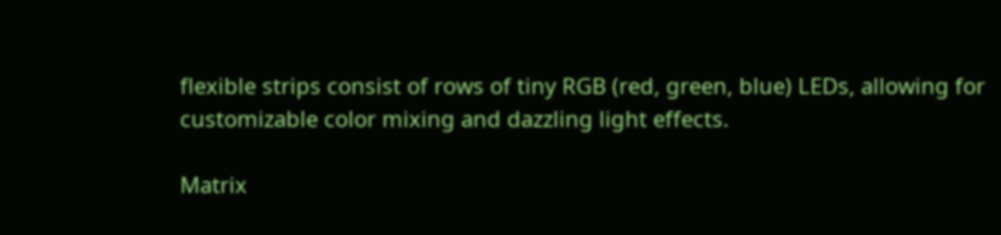flexible strips consist of rows of tiny RGB (red, green, blue) LEDs, allowing for customizable color mixing and dazzling light effects.

Matrix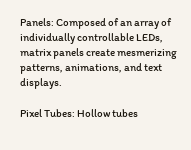Panels: Composed of an array of individually controllable LEDs, matrix panels create mesmerizing patterns, animations, and text displays.

Pixel Tubes: Hollow tubes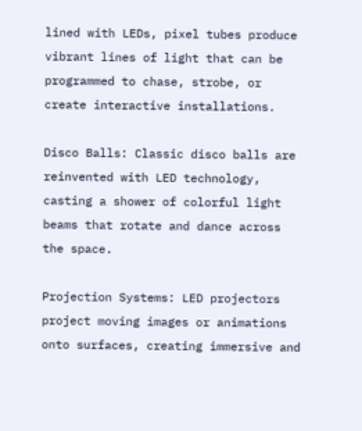lined with LEDs, pixel tubes produce vibrant lines of light that can be programmed to chase, strobe, or create interactive installations.

Disco Balls: Classic disco balls are reinvented with LED technology, casting a shower of colorful light beams that rotate and dance across the space.

Projection Systems: LED projectors project moving images or animations onto surfaces, creating immersive and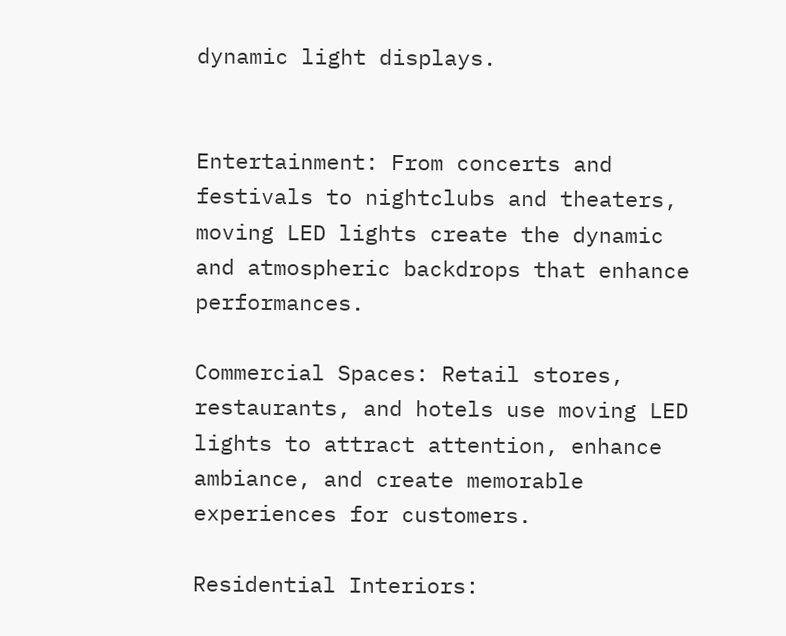dynamic light displays.


Entertainment: From concerts and festivals to nightclubs and theaters, moving LED lights create the dynamic and atmospheric backdrops that enhance performances.

Commercial Spaces: Retail stores, restaurants, and hotels use moving LED lights to attract attention, enhance ambiance, and create memorable experiences for customers.

Residential Interiors: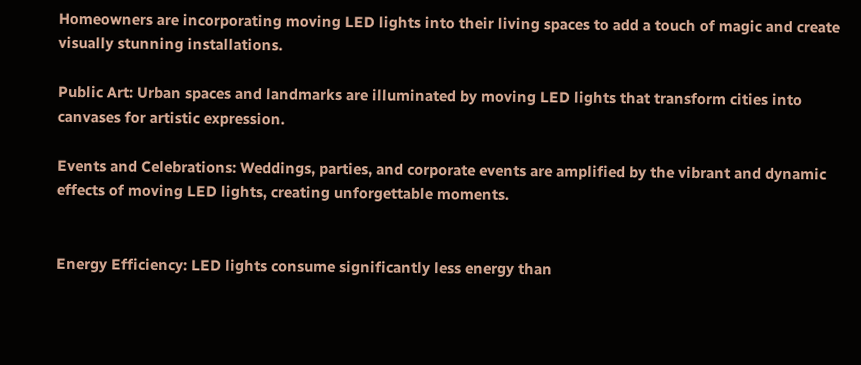Homeowners are incorporating moving LED lights into their living spaces to add a touch of magic and create visually stunning installations.

Public Art: Urban spaces and landmarks are illuminated by moving LED lights that transform cities into canvases for artistic expression.

Events and Celebrations: Weddings, parties, and corporate events are amplified by the vibrant and dynamic effects of moving LED lights, creating unforgettable moments.


Energy Efficiency: LED lights consume significantly less energy than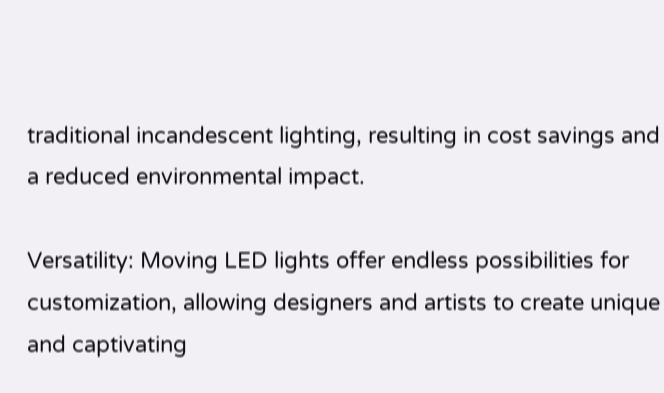traditional incandescent lighting, resulting in cost savings and a reduced environmental impact.

Versatility: Moving LED lights offer endless possibilities for customization, allowing designers and artists to create unique and captivating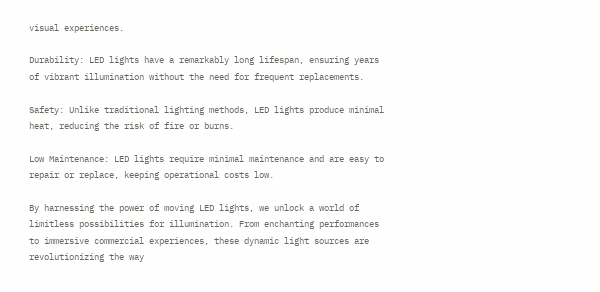visual experiences.

Durability: LED lights have a remarkably long lifespan, ensuring years of vibrant illumination without the need for frequent replacements.

Safety: Unlike traditional lighting methods, LED lights produce minimal heat, reducing the risk of fire or burns.

Low Maintenance: LED lights require minimal maintenance and are easy to repair or replace, keeping operational costs low.

By harnessing the power of moving LED lights, we unlock a world of limitless possibilities for illumination. From enchanting performances to immersive commercial experiences, these dynamic light sources are revolutionizing the way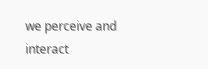we perceive and interact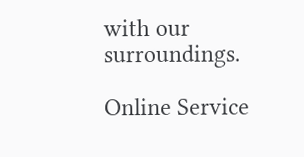with our surroundings.

Online Service